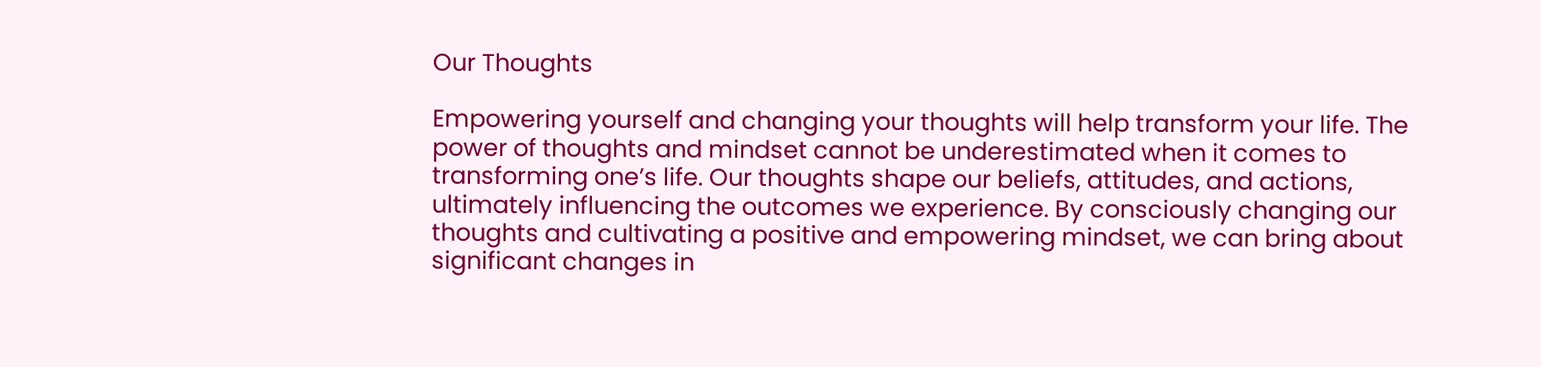Our Thoughts

Empowering yourself and changing your thoughts will help transform your life. The power of thoughts and mindset cannot be underestimated when it comes to transforming one’s life. Our thoughts shape our beliefs, attitudes, and actions, ultimately influencing the outcomes we experience. By consciously changing our thoughts and cultivating a positive and empowering mindset, we can bring about significant changes in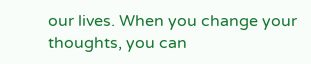our lives. When you change your thoughts, you can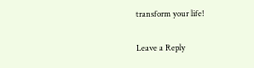transform your life!

Leave a Reply